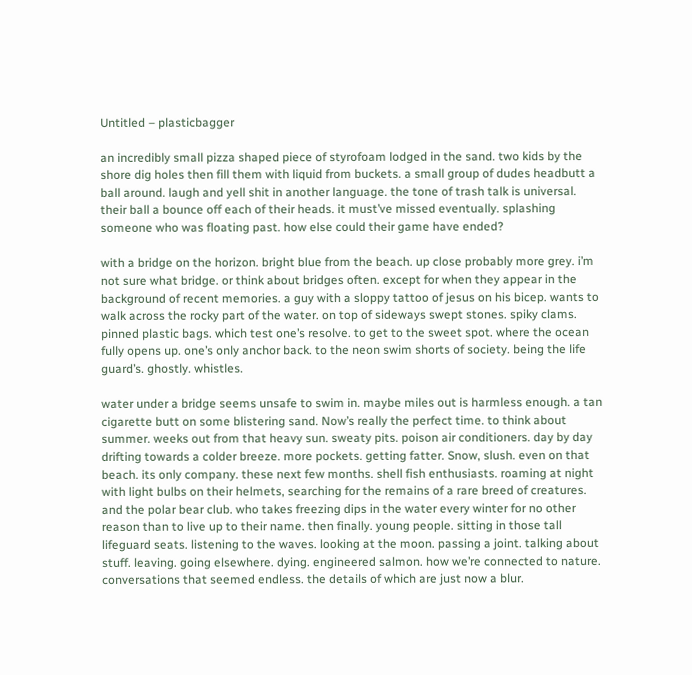Untitled – plasticbagger

an incredibly small pizza shaped piece of styrofoam lodged in the sand. two kids by the shore dig holes then fill them with liquid from buckets. a small group of dudes headbutt a ball around. laugh and yell shit in another language. the tone of trash talk is universal. their ball a bounce off each of their heads. it must’ve missed eventually. splashing someone who was floating past. how else could their game have ended?

with a bridge on the horizon. bright blue from the beach. up close probably more grey. i’m not sure what bridge. or think about bridges often. except for when they appear in the background of recent memories. a guy with a sloppy tattoo of jesus on his bicep. wants to walk across the rocky part of the water. on top of sideways swept stones. spiky clams. pinned plastic bags. which test one’s resolve. to get to the sweet spot. where the ocean fully opens up. one’s only anchor back. to the neon swim shorts of society. being the life guard’s. ghostly. whistles.

water under a bridge seems unsafe to swim in. maybe miles out is harmless enough. a tan cigarette butt on some blistering sand. Now’s really the perfect time. to think about summer. weeks out from that heavy sun. sweaty pits. poison air conditioners. day by day drifting towards a colder breeze. more pockets. getting fatter. Snow, slush. even on that beach. its only company. these next few months. shell fish enthusiasts. roaming at night with light bulbs on their helmets, searching for the remains of a rare breed of creatures. and the polar bear club. who takes freezing dips in the water every winter for no other reason than to live up to their name. then finally. young people. sitting in those tall lifeguard seats. listening to the waves. looking at the moon. passing a joint. talking about stuff. leaving. going elsewhere. dying. engineered salmon. how we’re connected to nature. conversations that seemed endless. the details of which are just now a blur.